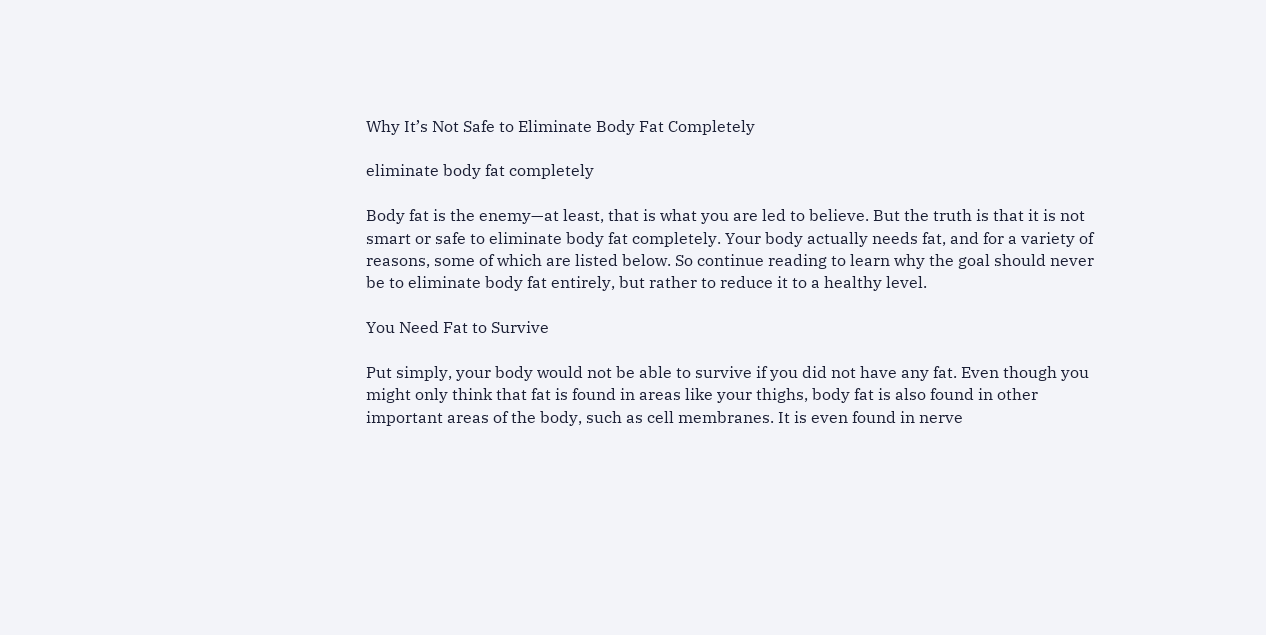Why It’s Not Safe to Eliminate Body Fat Completely

eliminate body fat completely

Body fat is the enemy—at least, that is what you are led to believe. But the truth is that it is not smart or safe to eliminate body fat completely. Your body actually needs fat, and for a variety of reasons, some of which are listed below. So continue reading to learn why the goal should never be to eliminate body fat entirely, but rather to reduce it to a healthy level.

You Need Fat to Survive

Put simply, your body would not be able to survive if you did not have any fat. Even though you might only think that fat is found in areas like your thighs, body fat is also found in other important areas of the body, such as cell membranes. It is even found in nerve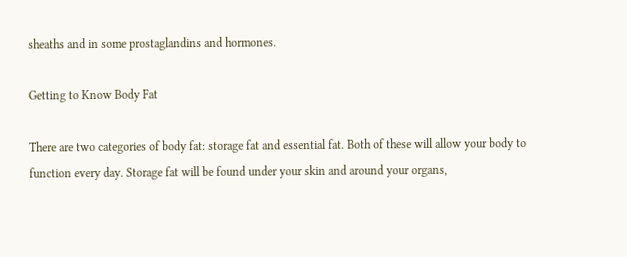sheaths and in some prostaglandins and hormones.

Getting to Know Body Fat

There are two categories of body fat: storage fat and essential fat. Both of these will allow your body to function every day. Storage fat will be found under your skin and around your organs,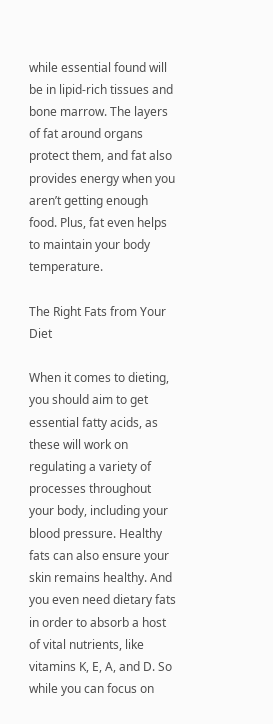while essential found will be in lipid-rich tissues and bone marrow. The layers of fat around organs protect them, and fat also provides energy when you aren’t getting enough food. Plus, fat even helps to maintain your body temperature.

The Right Fats from Your Diet

When it comes to dieting, you should aim to get essential fatty acids, as these will work on regulating a variety of processes throughout your body, including your blood pressure. Healthy fats can also ensure your skin remains healthy. And you even need dietary fats in order to absorb a host of vital nutrients, like vitamins K, E, A, and D. So while you can focus on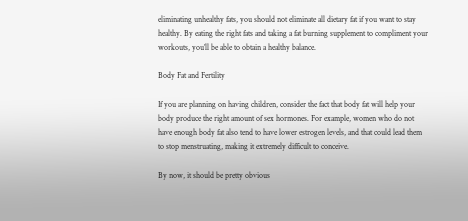eliminating unhealthy fats, you should not eliminate all dietary fat if you want to stay healthy. By eating the right fats and taking a fat burning supplement to compliment your workouts, you’ll be able to obtain a healthy balance.

Body Fat and Fertility

If you are planning on having children, consider the fact that body fat will help your body produce the right amount of sex hormones. For example, women who do not have enough body fat also tend to have lower estrogen levels, and that could lead them to stop menstruating, making it extremely difficult to conceive.

By now, it should be pretty obvious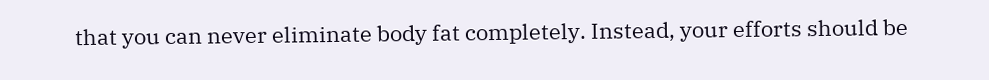that you can never eliminate body fat completely. Instead, your efforts should be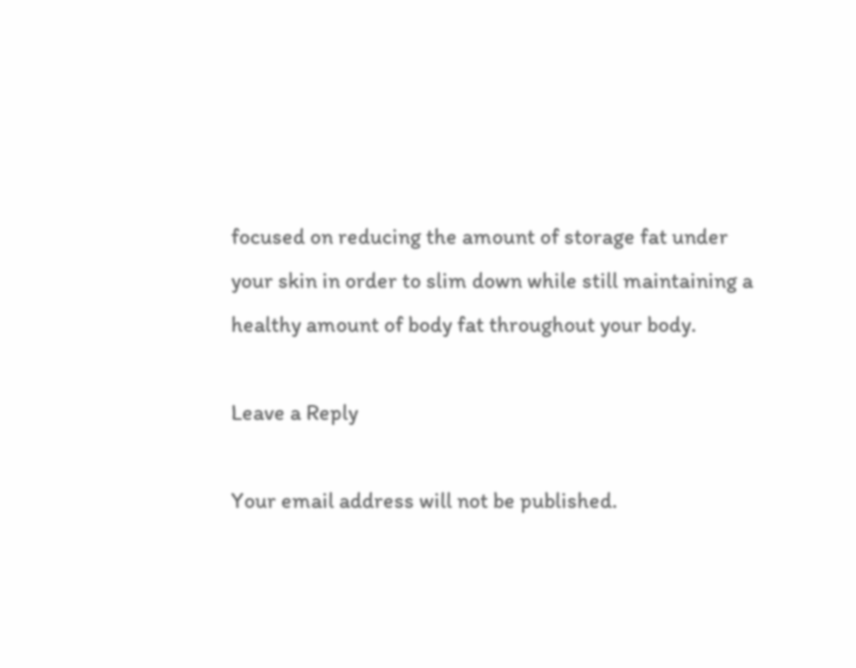focused on reducing the amount of storage fat under your skin in order to slim down while still maintaining a healthy amount of body fat throughout your body.

Leave a Reply

Your email address will not be published.